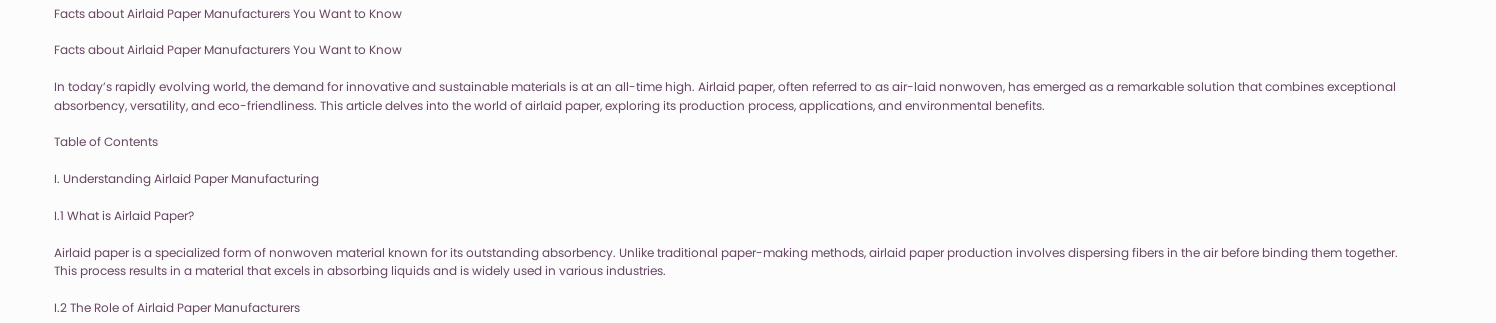Facts about Airlaid Paper Manufacturers You Want to Know

Facts about Airlaid Paper Manufacturers You Want to Know

In today’s rapidly evolving world, the demand for innovative and sustainable materials is at an all-time high. Airlaid paper, often referred to as air-laid nonwoven, has emerged as a remarkable solution that combines exceptional absorbency, versatility, and eco-friendliness. This article delves into the world of airlaid paper, exploring its production process, applications, and environmental benefits.

Table of Contents

I. Understanding Airlaid Paper Manufacturing

I.1 What is Airlaid Paper?

Airlaid paper is a specialized form of nonwoven material known for its outstanding absorbency. Unlike traditional paper-making methods, airlaid paper production involves dispersing fibers in the air before binding them together. This process results in a material that excels in absorbing liquids and is widely used in various industries.

I.2 The Role of Airlaid Paper Manufacturers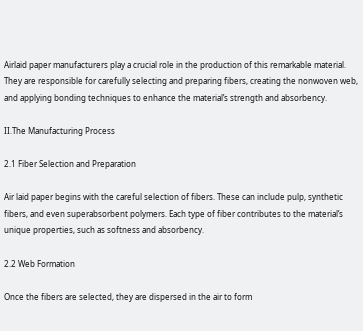Airlaid paper manufacturers play a crucial role in the production of this remarkable material. They are responsible for carefully selecting and preparing fibers, creating the nonwoven web, and applying bonding techniques to enhance the material’s strength and absorbency.

II.The Manufacturing Process

2.1 Fiber Selection and Preparation

Air laid paper begins with the careful selection of fibers. These can include pulp, synthetic fibers, and even superabsorbent polymers. Each type of fiber contributes to the material’s unique properties, such as softness and absorbency.

2.2 Web Formation

Once the fibers are selected, they are dispersed in the air to form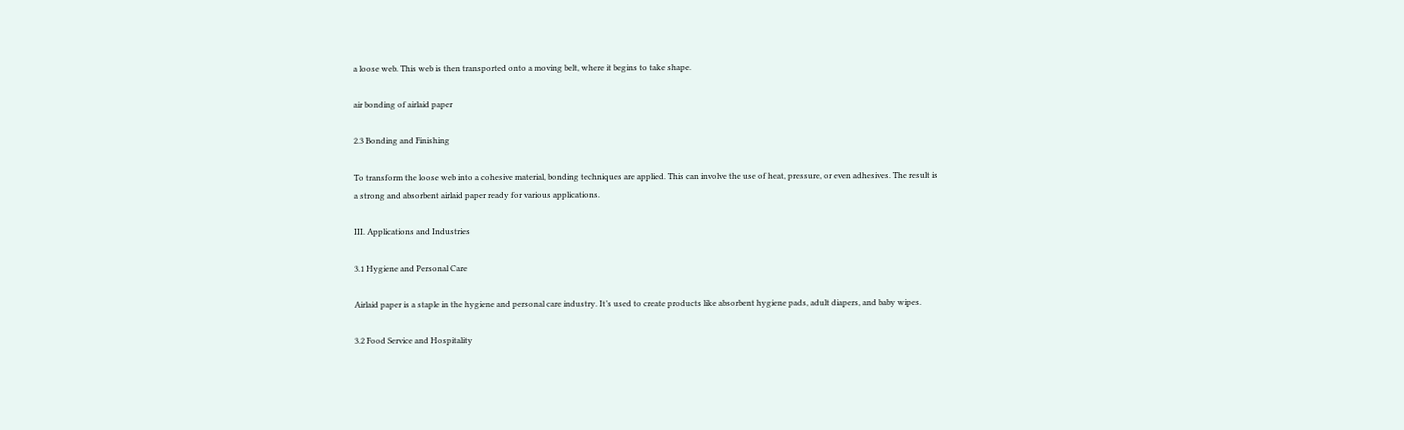a loose web. This web is then transported onto a moving belt, where it begins to take shape.

air bonding of airlaid paper

2.3 Bonding and Finishing

To transform the loose web into a cohesive material, bonding techniques are applied. This can involve the use of heat, pressure, or even adhesives. The result is a strong and absorbent airlaid paper ready for various applications.

III. Applications and Industries

3.1 Hygiene and Personal Care

Airlaid paper is a staple in the hygiene and personal care industry. It’s used to create products like absorbent hygiene pads, adult diapers, and baby wipes.

3.2 Food Service and Hospitality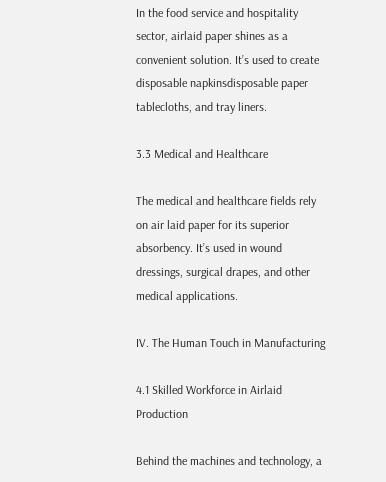In the food service and hospitality sector, airlaid paper shines as a convenient solution. It’s used to create disposable napkinsdisposable paper tablecloths, and tray liners.

3.3 Medical and Healthcare

The medical and healthcare fields rely on air laid paper for its superior absorbency. It’s used in wound dressings, surgical drapes, and other medical applications.

IV. The Human Touch in Manufacturing

4.1 Skilled Workforce in Airlaid Production

Behind the machines and technology, a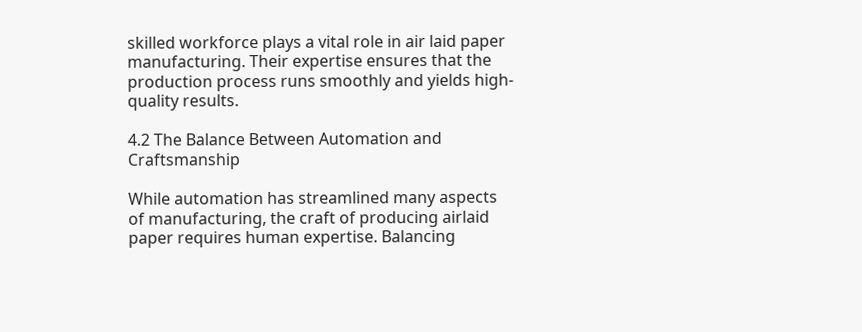skilled workforce plays a vital role in air laid paper manufacturing. Their expertise ensures that the production process runs smoothly and yields high-quality results.

4.2 The Balance Between Automation and Craftsmanship

While automation has streamlined many aspects of manufacturing, the craft of producing airlaid paper requires human expertise. Balancing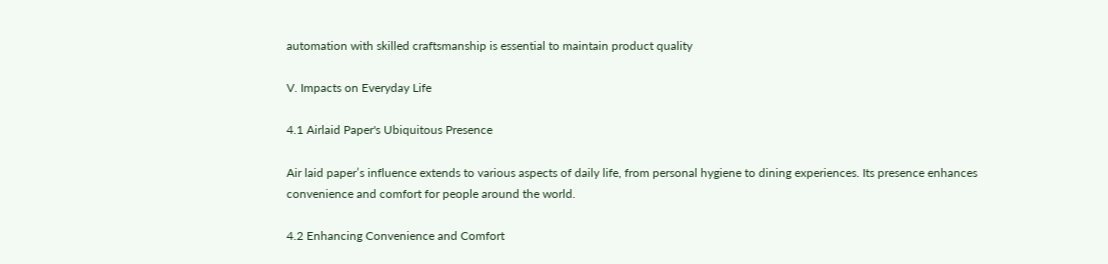automation with skilled craftsmanship is essential to maintain product quality

V. Impacts on Everyday Life

4.1 Airlaid Paper's Ubiquitous Presence

Air laid paper’s influence extends to various aspects of daily life, from personal hygiene to dining experiences. Its presence enhances convenience and comfort for people around the world.

4.2 Enhancing Convenience and Comfort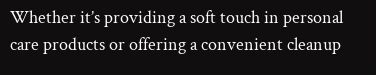Whether it’s providing a soft touch in personal care products or offering a convenient cleanup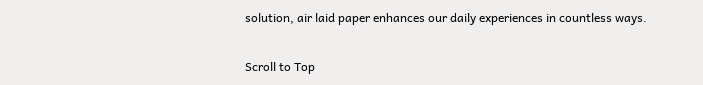solution, air laid paper enhances our daily experiences in countless ways.

Scroll to Top